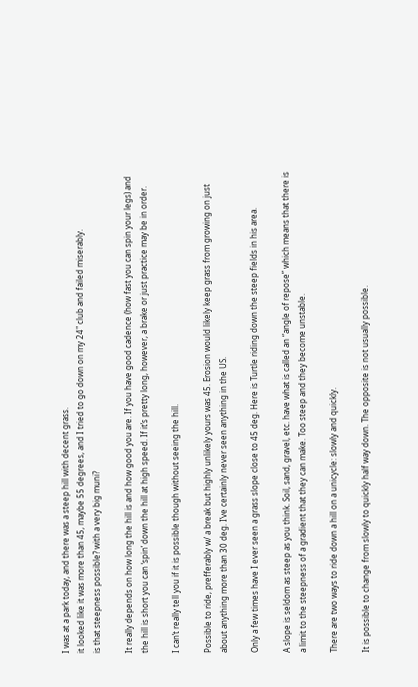I was at a park today, and there was a steep hill with decent grass.
it looked like it was more than 45, maybe 55 degrees, and I tried to go down on my 24" club and failed miserably.
is that steepness possible? with a very big muni?

It really depends on how long the hill is and how good you are. If you have good cadence (how fast you can spin your legs) and the hill is short you can ‘spin’ down the hill at high speed. If it’s pretty long, however, a brake or just practice may be in order.

I can’t really tell you if it is possible though without seeing the hill.

Possible to ride, prefferably w/ a break but highly unlikely yours was 45. Erosion would likely keep grass from growing on just about anything more than 30 deg. I’ve certainly never seen anything in the US.

Only a few times have I ever seen a grass slope close to 45 deg. Here is Turtle riding down the steep fields in his area.

A slope is seldom as steep as you think. Soil, sand, gravel, etc. have what is called an “angle of repose” which means that there is a limit to the steepness of a gradient that they can make. Too steep and they become unstable.

There are two ways to ride down a hill on a unicycle: slowly and quickly.

It is possible to change from slowly to quickly half way down. The opposite is not usually possible.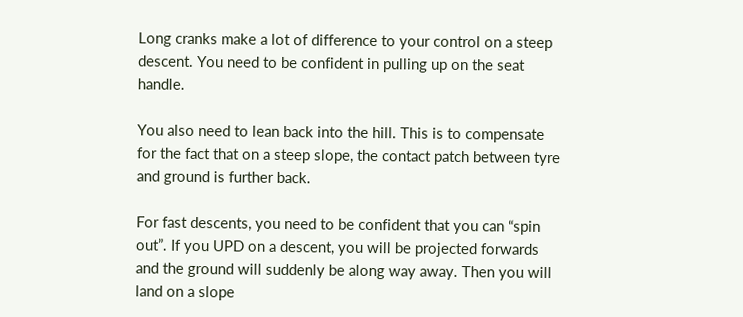Long cranks make a lot of difference to your control on a steep descent. You need to be confident in pulling up on the seat handle.

You also need to lean back into the hill. This is to compensate for the fact that on a steep slope, the contact patch between tyre and ground is further back.

For fast descents, you need to be confident that you can “spin out”. If you UPD on a descent, you will be projected forwards and the ground will suddenly be along way away. Then you will land on a slope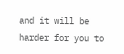and it will be harder for you to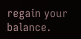regain your balance.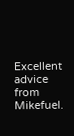Excellent advice from Mikefuel.